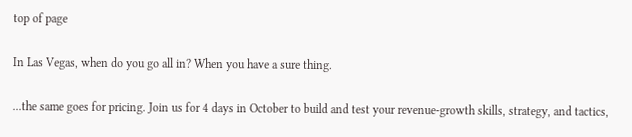top of page

In Las Vegas, when do you go all in? When you have a sure thing.

...the same goes for pricing. Join us for 4 days in October to build and test your revenue-growth skills, strategy, and tactics,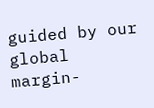guided by our global margin-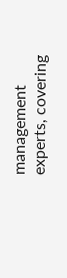management experts, covering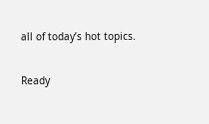all of today’s hot topics.

Ready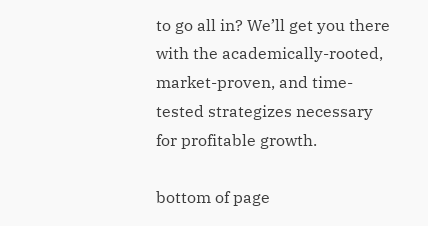to go all in? We’ll get you there with the academically-rooted, market-proven, and time-tested strategizes necessary for profitable growth.

bottom of page